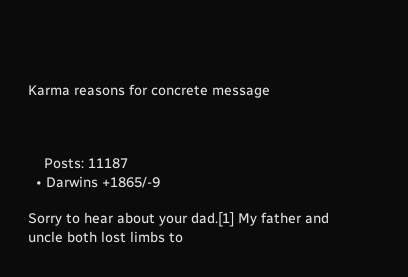Karma reasons for concrete message



    Posts: 11187
  • Darwins +1865/-9

Sorry to hear about your dad.[1] My father and uncle both lost limbs to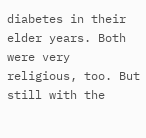diabetes in their elder years. Both were very religious, too. But still with the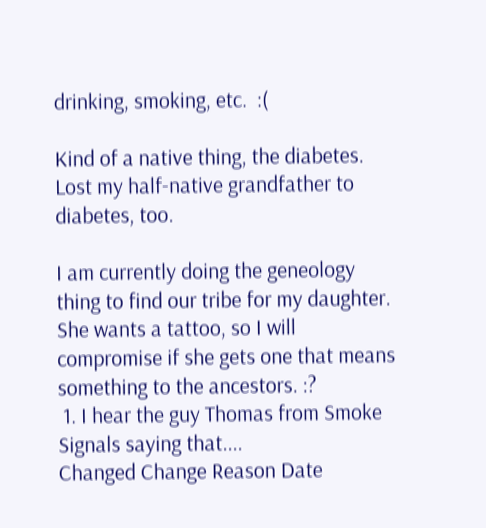drinking, smoking, etc.  :(

Kind of a native thing, the diabetes. Lost my half-native grandfather to diabetes, too.

I am currently doing the geneology thing to find our tribe for my daughter. She wants a tattoo, so I will compromise if she gets one that means something to the ancestors. :?
 1. I hear the guy Thomas from Smoke Signals saying that....
Changed Change Reason Date